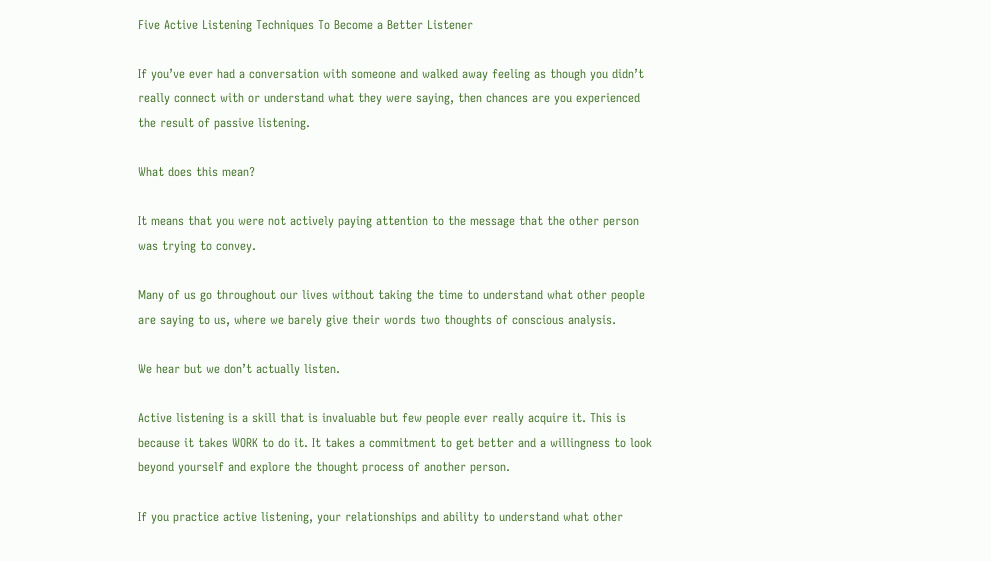Five Active Listening Techniques To Become a Better Listener

If you’ve ever had a conversation with someone and walked away feeling as though you didn’t really connect with or understand what they were saying, then chances are you experienced the result of passive listening.

What does this mean?

It means that you were not actively paying attention to the message that the other person was trying to convey.

Many of us go throughout our lives without taking the time to understand what other people are saying to us, where we barely give their words two thoughts of conscious analysis.

We hear but we don’t actually listen.

Active listening is a skill that is invaluable but few people ever really acquire it. This is because it takes WORK to do it. It takes a commitment to get better and a willingness to look beyond yourself and explore the thought process of another person.

If you practice active listening, your relationships and ability to understand what other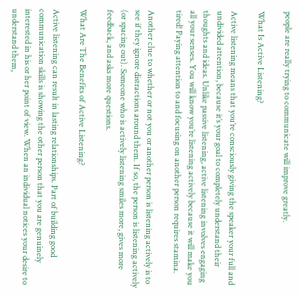people are really trying to communicate will improve greatly.

What Is Active Listening?

Active listening means that you’re consciously giving the speaker your full and undivided attention, because it’s your goal to completely understand their thoughts and ideas. Unlike passive listening, active listening involves engaging all your senses. You will know you’re listening actively because it will make you tired! Paying attention to and focusing on another person requires stamina.

Another clue to whether or not you or another person is listening actively is to see if they ignore distractions around them. If so, the person is listening actively (or spacing out). Someone who is actively listening smiles more, gives more feedback, and asks more questions.

What Are The Benefits of Active Listening?

Active listening can result in lasting relationships. Part of building good communication skills is showing the other person that you are genuinely interested in his or her point of view. When an individual notices your desire to understand them,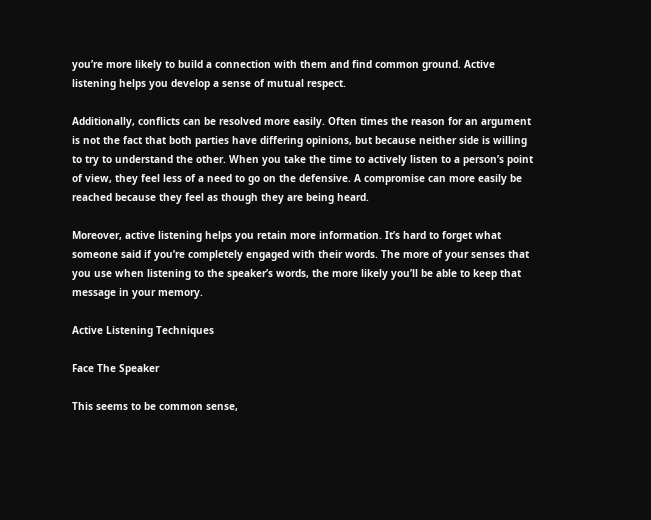you’re more likely to build a connection with them and find common ground. Active listening helps you develop a sense of mutual respect.

Additionally, conflicts can be resolved more easily. Often times the reason for an argument is not the fact that both parties have differing opinions, but because neither side is willing to try to understand the other. When you take the time to actively listen to a person’s point of view, they feel less of a need to go on the defensive. A compromise can more easily be reached because they feel as though they are being heard.

Moreover, active listening helps you retain more information. It’s hard to forget what someone said if you’re completely engaged with their words. The more of your senses that you use when listening to the speaker’s words, the more likely you’ll be able to keep that message in your memory.

Active Listening Techniques

Face The Speaker

This seems to be common sense,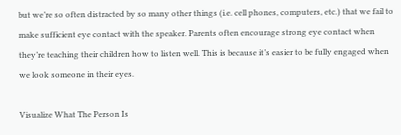but we’re so often distracted by so many other things (i.e. cell phones, computers, etc.) that we fail to make sufficient eye contact with the speaker. Parents often encourage strong eye contact when they’re teaching their children how to listen well. This is because it’s easier to be fully engaged when we look someone in their eyes.

Visualize What The Person Is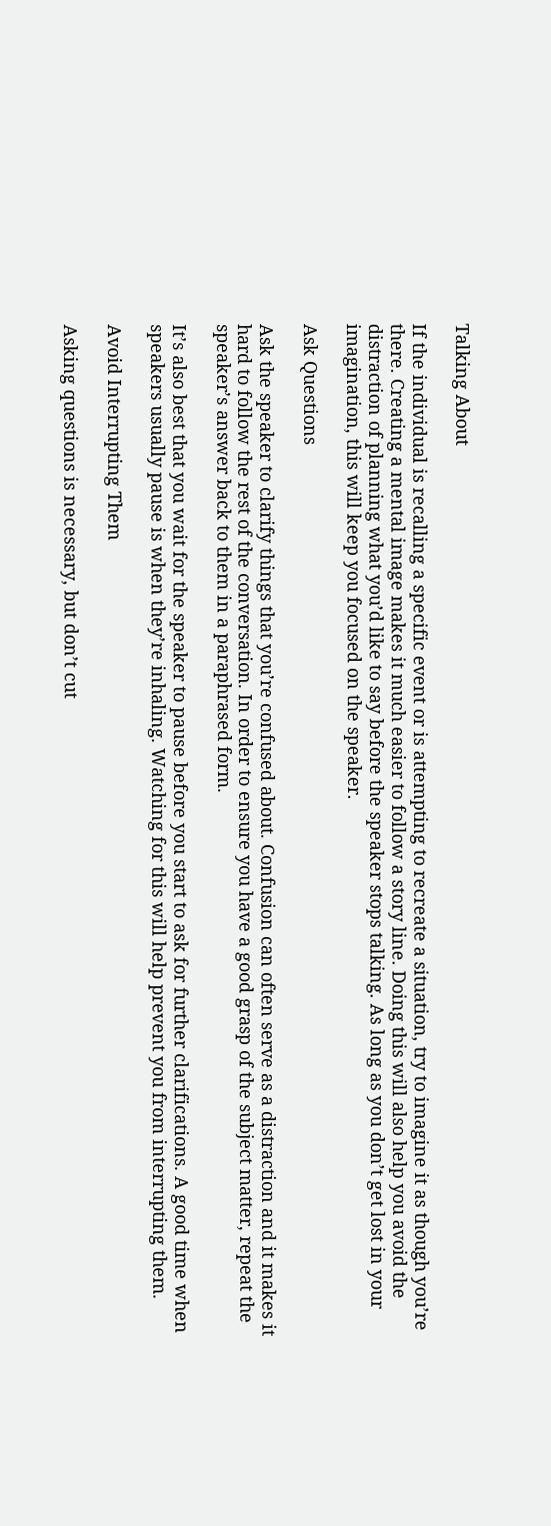Talking About

If the individual is recalling a specific event or is attempting to recreate a situation, try to imagine it as though you’re there. Creating a mental image makes it much easier to follow a story line. Doing this will also help you avoid the distraction of planning what you’d like to say before the speaker stops talking. As long as you don’t get lost in your imagination, this will keep you focused on the speaker.

Ask Questions

Ask the speaker to clarify things that you’re confused about. Confusion can often serve as a distraction and it makes it hard to follow the rest of the conversation. In order to ensure you have a good grasp of the subject matter, repeat the speaker’s answer back to them in a paraphrased form.

It’s also best that you wait for the speaker to pause before you start to ask for further clarifications. A good time when speakers usually pause is when they’re inhaling. Watching for this will help prevent you from interrupting them.

Avoid Interrupting Them

Asking questions is necessary, but don’t cut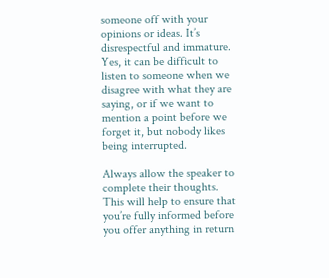someone off with your opinions or ideas. It’s disrespectful and immature. Yes, it can be difficult to listen to someone when we disagree with what they are saying, or if we want to mention a point before we forget it, but nobody likes being interrupted.

Always allow the speaker to complete their thoughts. This will help to ensure that you’re fully informed before you offer anything in return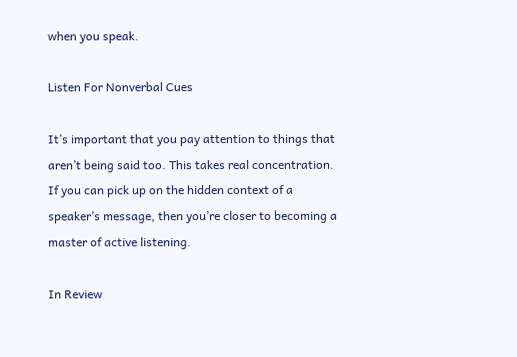when you speak.

Listen For Nonverbal Cues

It’s important that you pay attention to things that aren’t being said too. This takes real concentration. If you can pick up on the hidden context of a speaker’s message, then you’re closer to becoming a master of active listening.

In Review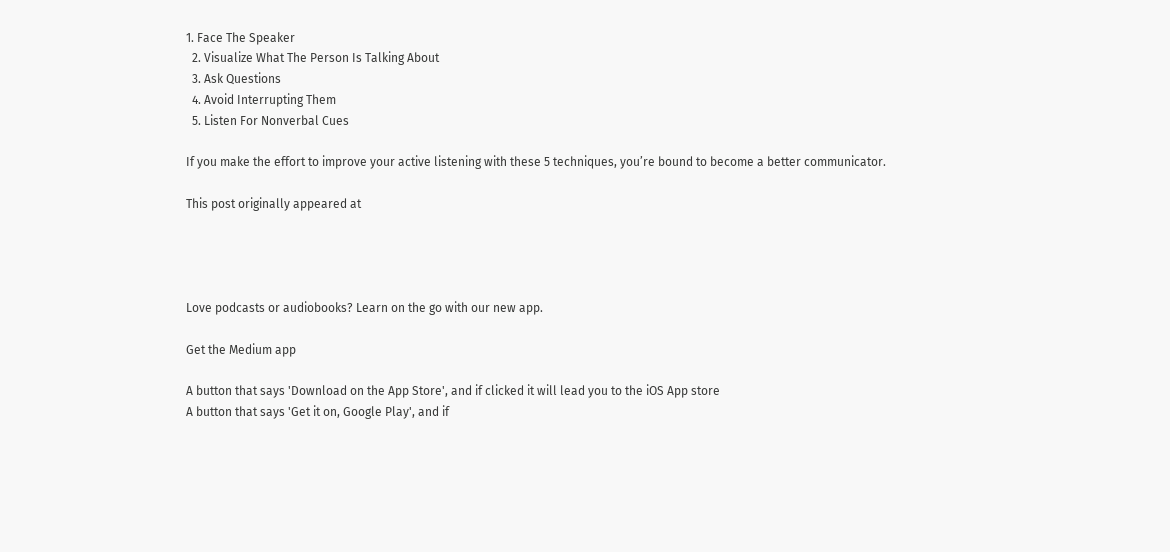1. Face The Speaker
  2. Visualize What The Person Is Talking About
  3. Ask Questions
  4. Avoid Interrupting Them
  5. Listen For Nonverbal Cues

If you make the effort to improve your active listening with these 5 techniques, you’re bound to become a better communicator.

This post originally appeared at




Love podcasts or audiobooks? Learn on the go with our new app.

Get the Medium app

A button that says 'Download on the App Store', and if clicked it will lead you to the iOS App store
A button that says 'Get it on, Google Play', and if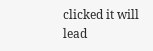clicked it will lead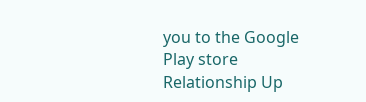you to the Google Play store
Relationship Up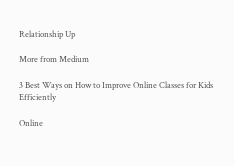Relationship Up

More from Medium

3 Best Ways on How to Improve Online Classes for Kids Efficiently

Online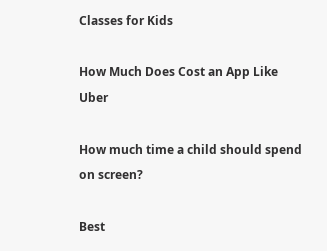Classes for Kids

How Much Does Cost an App Like Uber

How much time a child should spend on screen?

Best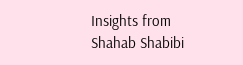Insights from Shahab Shabibi